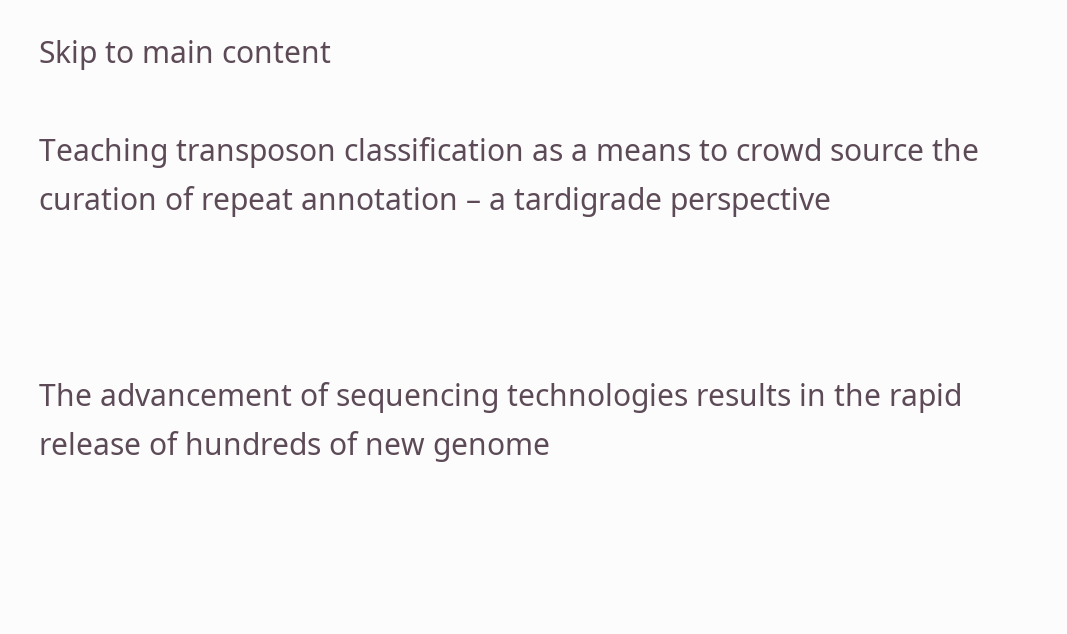Skip to main content

Teaching transposon classification as a means to crowd source the curation of repeat annotation – a tardigrade perspective



The advancement of sequencing technologies results in the rapid release of hundreds of new genome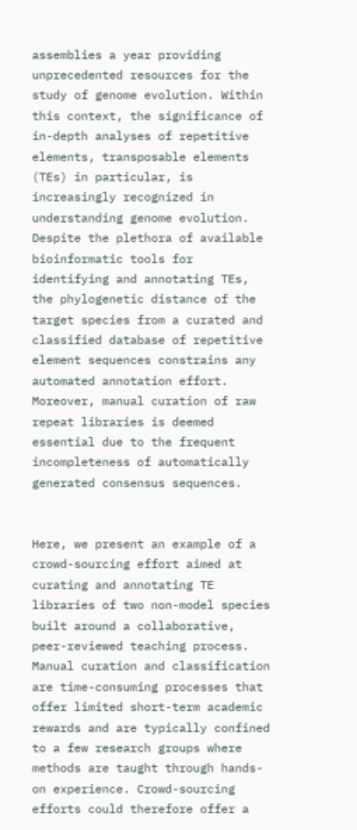assemblies a year providing unprecedented resources for the study of genome evolution. Within this context, the significance of in-depth analyses of repetitive elements, transposable elements (TEs) in particular, is increasingly recognized in understanding genome evolution. Despite the plethora of available bioinformatic tools for identifying and annotating TEs, the phylogenetic distance of the target species from a curated and classified database of repetitive element sequences constrains any automated annotation effort. Moreover, manual curation of raw repeat libraries is deemed essential due to the frequent incompleteness of automatically generated consensus sequences.


Here, we present an example of a crowd-sourcing effort aimed at curating and annotating TE libraries of two non-model species built around a collaborative, peer-reviewed teaching process. Manual curation and classification are time-consuming processes that offer limited short-term academic rewards and are typically confined to a few research groups where methods are taught through hands-on experience. Crowd-sourcing efforts could therefore offer a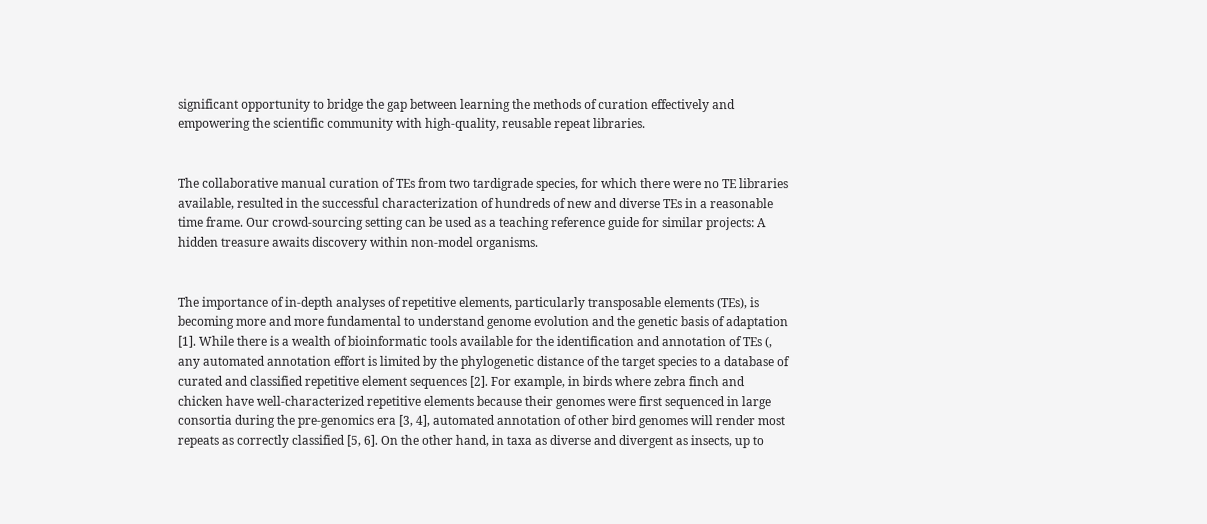significant opportunity to bridge the gap between learning the methods of curation effectively and empowering the scientific community with high-quality, reusable repeat libraries.


The collaborative manual curation of TEs from two tardigrade species, for which there were no TE libraries available, resulted in the successful characterization of hundreds of new and diverse TEs in a reasonable time frame. Our crowd-sourcing setting can be used as a teaching reference guide for similar projects: A hidden treasure awaits discovery within non-model organisms.


The importance of in-depth analyses of repetitive elements, particularly transposable elements (TEs), is becoming more and more fundamental to understand genome evolution and the genetic basis of adaptation [1]. While there is a wealth of bioinformatic tools available for the identification and annotation of TEs (, any automated annotation effort is limited by the phylogenetic distance of the target species to a database of curated and classified repetitive element sequences [2]. For example, in birds where zebra finch and chicken have well-characterized repetitive elements because their genomes were first sequenced in large consortia during the pre-genomics era [3, 4], automated annotation of other bird genomes will render most repeats as correctly classified [5, 6]. On the other hand, in taxa as diverse and divergent as insects, up to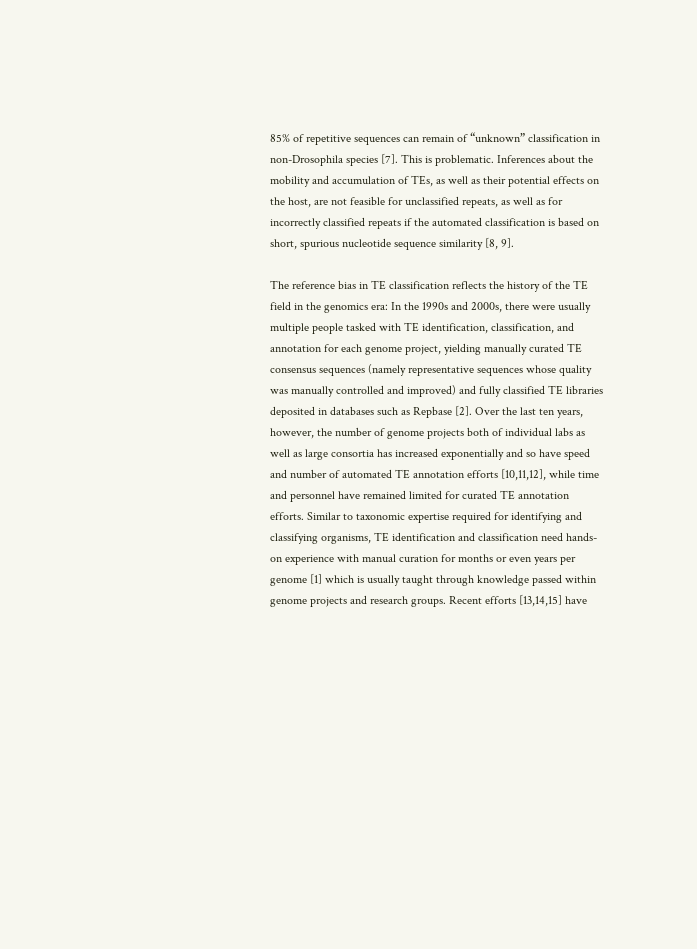85% of repetitive sequences can remain of “unknown” classification in non-Drosophila species [7]. This is problematic. Inferences about the mobility and accumulation of TEs, as well as their potential effects on the host, are not feasible for unclassified repeats, as well as for incorrectly classified repeats if the automated classification is based on short, spurious nucleotide sequence similarity [8, 9].

The reference bias in TE classification reflects the history of the TE field in the genomics era: In the 1990s and 2000s, there were usually multiple people tasked with TE identification, classification, and annotation for each genome project, yielding manually curated TE consensus sequences (namely representative sequences whose quality was manually controlled and improved) and fully classified TE libraries deposited in databases such as Repbase [2]. Over the last ten years, however, the number of genome projects both of individual labs as well as large consortia has increased exponentially and so have speed and number of automated TE annotation efforts [10,11,12], while time and personnel have remained limited for curated TE annotation efforts. Similar to taxonomic expertise required for identifying and classifying organisms, TE identification and classification need hands-on experience with manual curation for months or even years per genome [1] which is usually taught through knowledge passed within genome projects and research groups. Recent efforts [13,14,15] have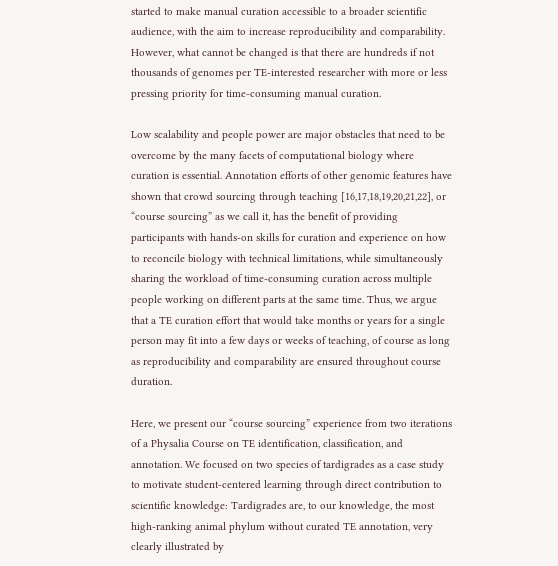started to make manual curation accessible to a broader scientific audience, with the aim to increase reproducibility and comparability. However, what cannot be changed is that there are hundreds if not thousands of genomes per TE-interested researcher with more or less pressing priority for time-consuming manual curation.

Low scalability and people power are major obstacles that need to be overcome by the many facets of computational biology where curation is essential. Annotation efforts of other genomic features have shown that crowd sourcing through teaching [16,17,18,19,20,21,22], or “course sourcing” as we call it, has the benefit of providing participants with hands-on skills for curation and experience on how to reconcile biology with technical limitations, while simultaneously sharing the workload of time-consuming curation across multiple people working on different parts at the same time. Thus, we argue that a TE curation effort that would take months or years for a single person may fit into a few days or weeks of teaching, of course as long as reproducibility and comparability are ensured throughout course duration.

Here, we present our “course sourcing” experience from two iterations of a Physalia Course on TE identification, classification, and annotation. We focused on two species of tardigrades as a case study to motivate student-centered learning through direct contribution to scientific knowledge: Tardigrades are, to our knowledge, the most high-ranking animal phylum without curated TE annotation, very clearly illustrated by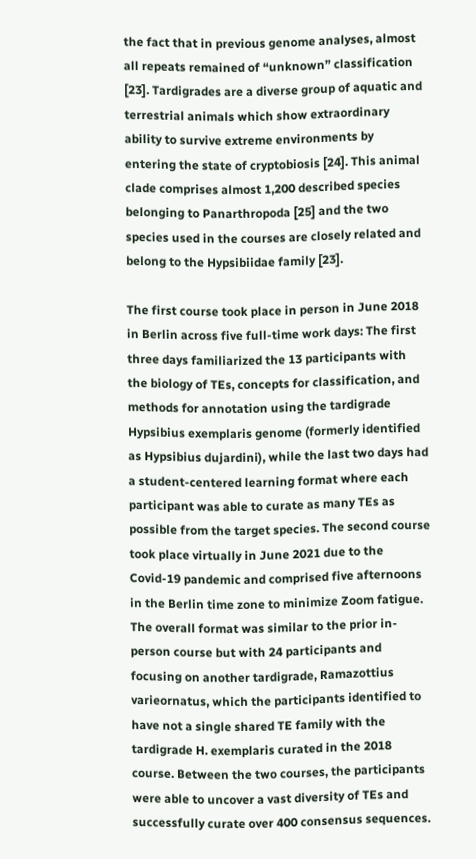the fact that in previous genome analyses, almost all repeats remained of “unknown” classification [23]. Tardigrades are a diverse group of aquatic and terrestrial animals which show extraordinary ability to survive extreme environments by entering the state of cryptobiosis [24]. This animal clade comprises almost 1,200 described species belonging to Panarthropoda [25] and the two species used in the courses are closely related and belong to the Hypsibiidae family [23].

The first course took place in person in June 2018 in Berlin across five full-time work days: The first three days familiarized the 13 participants with the biology of TEs, concepts for classification, and methods for annotation using the tardigrade Hypsibius exemplaris genome (formerly identified as Hypsibius dujardini), while the last two days had a student-centered learning format where each participant was able to curate as many TEs as possible from the target species. The second course took place virtually in June 2021 due to the Covid-19 pandemic and comprised five afternoons in the Berlin time zone to minimize Zoom fatigue. The overall format was similar to the prior in-person course but with 24 participants and focusing on another tardigrade, Ramazottius varieornatus, which the participants identified to have not a single shared TE family with the tardigrade H. exemplaris curated in the 2018 course. Between the two courses, the participants were able to uncover a vast diversity of TEs and successfully curate over 400 consensus sequences.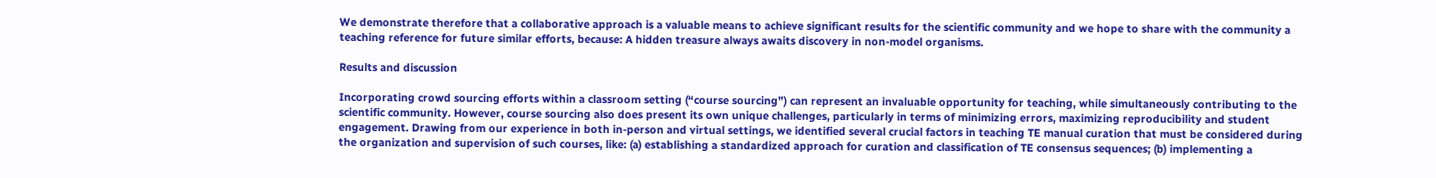We demonstrate therefore that a collaborative approach is a valuable means to achieve significant results for the scientific community and we hope to share with the community a teaching reference for future similar efforts, because: A hidden treasure always awaits discovery in non-model organisms.

Results and discussion

Incorporating crowd sourcing efforts within a classroom setting (“course sourcing”) can represent an invaluable opportunity for teaching, while simultaneously contributing to the scientific community. However, course sourcing also does present its own unique challenges, particularly in terms of minimizing errors, maximizing reproducibility and student engagement. Drawing from our experience in both in-person and virtual settings, we identified several crucial factors in teaching TE manual curation that must be considered during the organization and supervision of such courses, like: (a) establishing a standardized approach for curation and classification of TE consensus sequences; (b) implementing a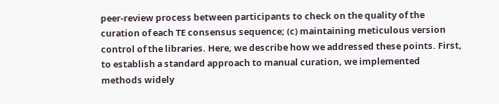peer-review process between participants to check on the quality of the curation of each TE consensus sequence; (c) maintaining meticulous version control of the libraries. Here, we describe how we addressed these points. First, to establish a standard approach to manual curation, we implemented methods widely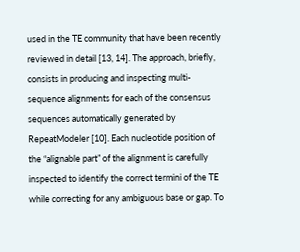used in the TE community that have been recently reviewed in detail [13, 14]. The approach, briefly, consists in producing and inspecting multi-sequence alignments for each of the consensus sequences automatically generated by RepeatModeler [10]. Each nucleotide position of the “alignable part” of the alignment is carefully inspected to identify the correct termini of the TE while correcting for any ambiguous base or gap. To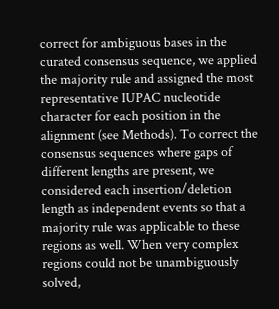correct for ambiguous bases in the curated consensus sequence, we applied the majority rule and assigned the most representative IUPAC nucleotide character for each position in the alignment (see Methods). To correct the consensus sequences where gaps of different lengths are present, we considered each insertion/deletion length as independent events so that a majority rule was applicable to these regions as well. When very complex regions could not be unambiguously solved,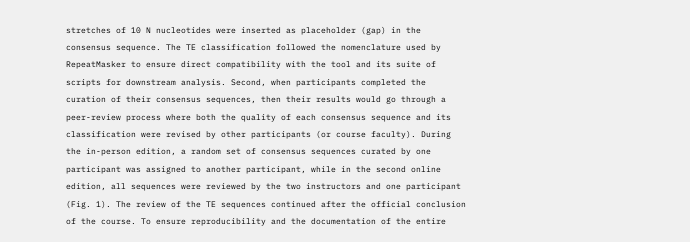stretches of 10 N nucleotides were inserted as placeholder (gap) in the consensus sequence. The TE classification followed the nomenclature used by RepeatMasker to ensure direct compatibility with the tool and its suite of scripts for downstream analysis. Second, when participants completed the curation of their consensus sequences, then their results would go through a peer-review process where both the quality of each consensus sequence and its classification were revised by other participants (or course faculty). During the in-person edition, a random set of consensus sequences curated by one participant was assigned to another participant, while in the second online edition, all sequences were reviewed by the two instructors and one participant (Fig. 1). The review of the TE sequences continued after the official conclusion of the course. To ensure reproducibility and the documentation of the entire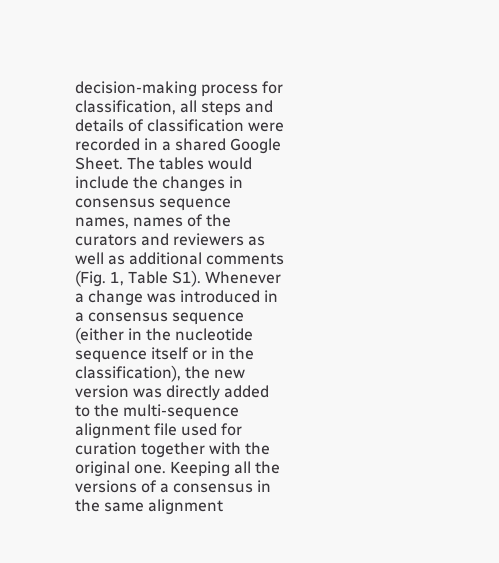decision-making process for classification, all steps and details of classification were recorded in a shared Google Sheet. The tables would include the changes in consensus sequence names, names of the curators and reviewers as well as additional comments (Fig. 1, Table S1). Whenever a change was introduced in a consensus sequence (either in the nucleotide sequence itself or in the classification), the new version was directly added to the multi-sequence alignment file used for curation together with the original one. Keeping all the versions of a consensus in the same alignment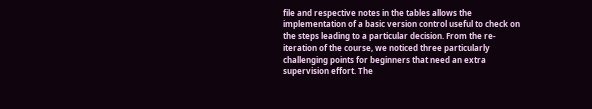file and respective notes in the tables allows the implementation of a basic version control useful to check on the steps leading to a particular decision. From the re-iteration of the course, we noticed three particularly challenging points for beginners that need an extra supervision effort. The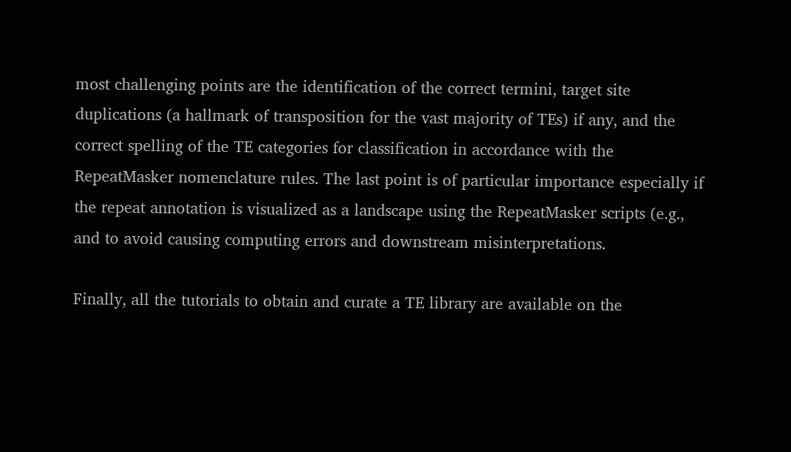most challenging points are the identification of the correct termini, target site duplications (a hallmark of transposition for the vast majority of TEs) if any, and the correct spelling of the TE categories for classification in accordance with the RepeatMasker nomenclature rules. The last point is of particular importance especially if the repeat annotation is visualized as a landscape using the RepeatMasker scripts (e.g., and to avoid causing computing errors and downstream misinterpretations.

Finally, all the tutorials to obtain and curate a TE library are available on the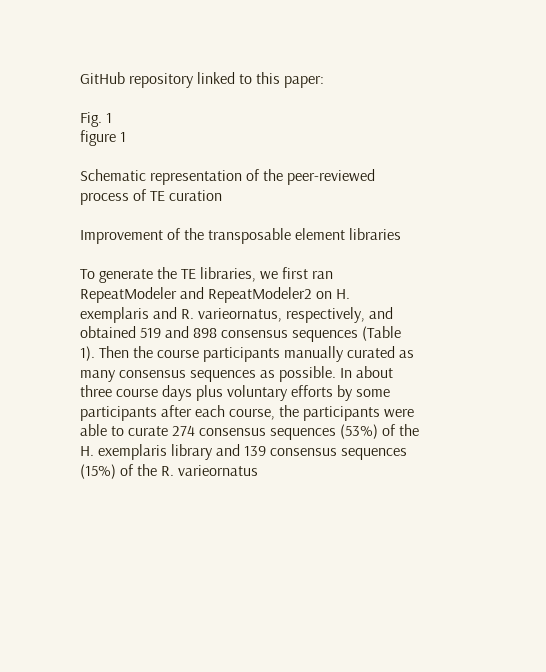GitHub repository linked to this paper:

Fig. 1
figure 1

Schematic representation of the peer-reviewed process of TE curation

Improvement of the transposable element libraries

To generate the TE libraries, we first ran RepeatModeler and RepeatModeler2 on H. exemplaris and R. varieornatus, respectively, and obtained 519 and 898 consensus sequences (Table 1). Then the course participants manually curated as many consensus sequences as possible. In about three course days plus voluntary efforts by some participants after each course, the participants were able to curate 274 consensus sequences (53%) of the H. exemplaris library and 139 consensus sequences (15%) of the R. varieornatus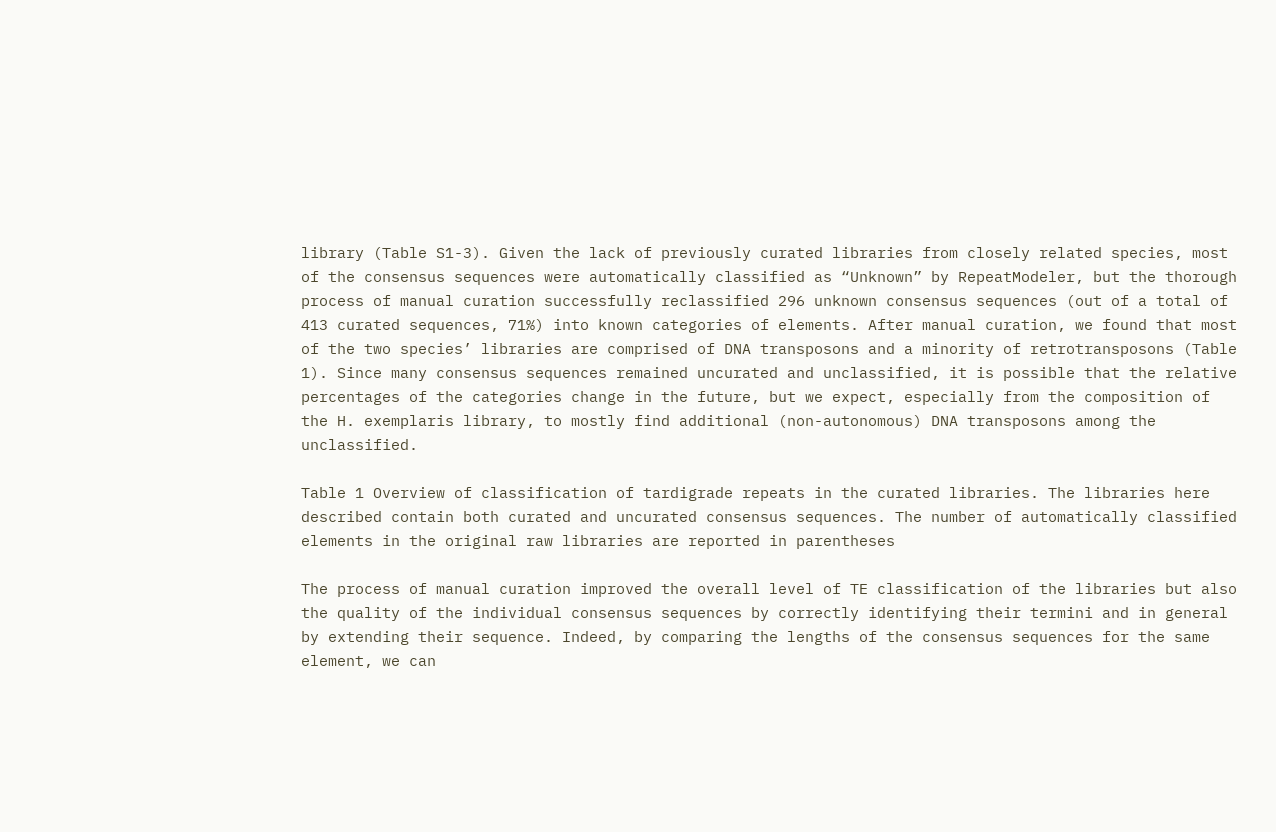library (Table S1-3). Given the lack of previously curated libraries from closely related species, most of the consensus sequences were automatically classified as “Unknown” by RepeatModeler, but the thorough process of manual curation successfully reclassified 296 unknown consensus sequences (out of a total of 413 curated sequences, 71%) into known categories of elements. After manual curation, we found that most of the two species’ libraries are comprised of DNA transposons and a minority of retrotransposons (Table 1). Since many consensus sequences remained uncurated and unclassified, it is possible that the relative percentages of the categories change in the future, but we expect, especially from the composition of the H. exemplaris library, to mostly find additional (non-autonomous) DNA transposons among the unclassified.

Table 1 Overview of classification of tardigrade repeats in the curated libraries. The libraries here described contain both curated and uncurated consensus sequences. The number of automatically classified elements in the original raw libraries are reported in parentheses

The process of manual curation improved the overall level of TE classification of the libraries but also the quality of the individual consensus sequences by correctly identifying their termini and in general by extending their sequence. Indeed, by comparing the lengths of the consensus sequences for the same element, we can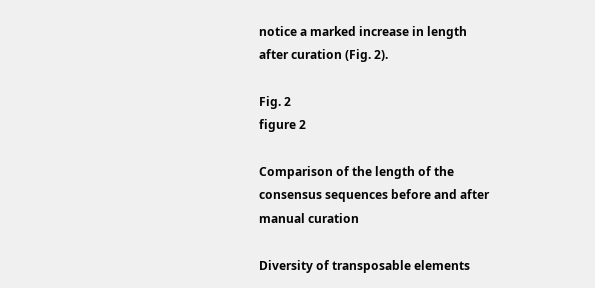notice a marked increase in length after curation (Fig. 2).

Fig. 2
figure 2

Comparison of the length of the consensus sequences before and after manual curation

Diversity of transposable elements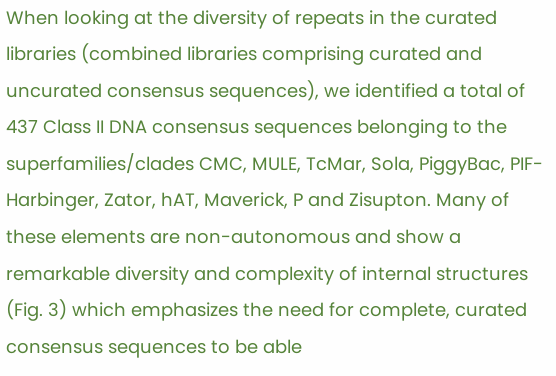When looking at the diversity of repeats in the curated libraries (combined libraries comprising curated and uncurated consensus sequences), we identified a total of 437 Class II DNA consensus sequences belonging to the superfamilies/clades CMC, MULE, TcMar, Sola, PiggyBac, PIF-Harbinger, Zator, hAT, Maverick, P and Zisupton. Many of these elements are non-autonomous and show a remarkable diversity and complexity of internal structures (Fig. 3) which emphasizes the need for complete, curated consensus sequences to be able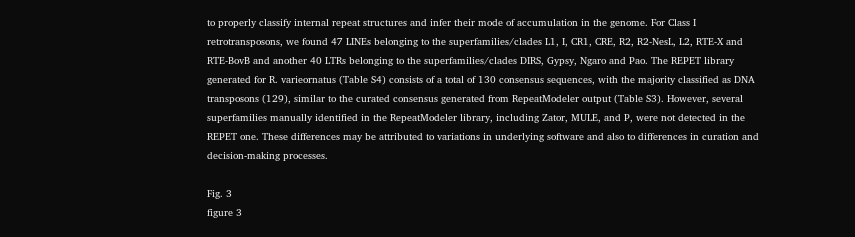to properly classify internal repeat structures and infer their mode of accumulation in the genome. For Class I retrotransposons, we found 47 LINEs belonging to the superfamilies/clades L1, I, CR1, CRE, R2, R2-NesL, L2, RTE-X and RTE-BovB and another 40 LTRs belonging to the superfamilies/clades DIRS, Gypsy, Ngaro and Pao. The REPET library generated for R. varieornatus (Table S4) consists of a total of 130 consensus sequences, with the majority classified as DNA transposons (129), similar to the curated consensus generated from RepeatModeler output (Table S3). However, several superfamilies manually identified in the RepeatModeler library, including Zator, MULE, and P, were not detected in the REPET one. These differences may be attributed to variations in underlying software and also to differences in curation and decision-making processes.

Fig. 3
figure 3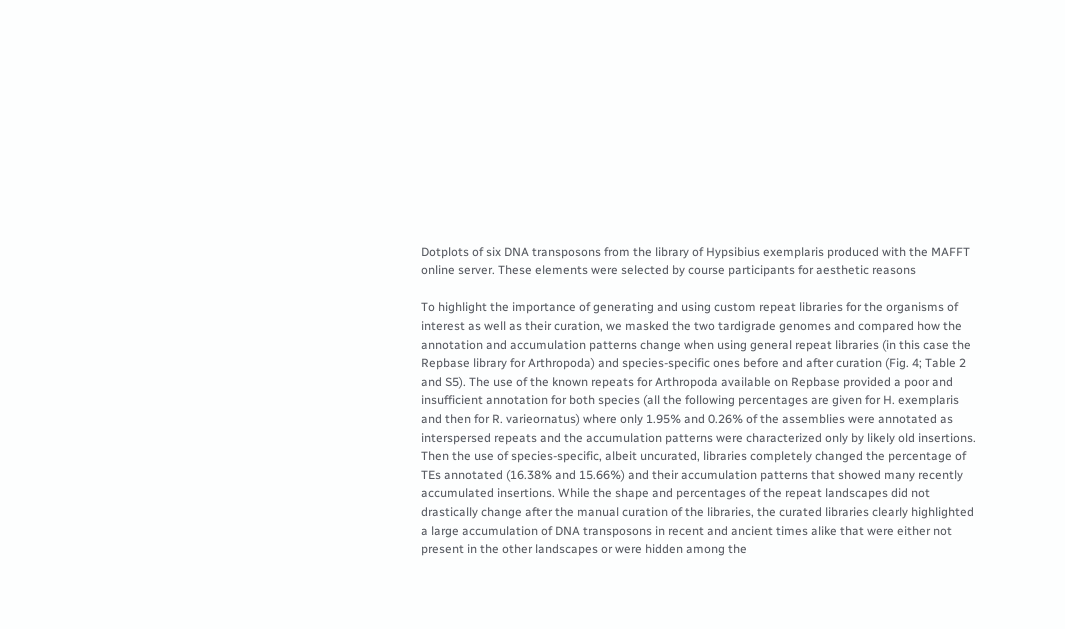Dotplots of six DNA transposons from the library of Hypsibius exemplaris produced with the MAFFT online server. These elements were selected by course participants for aesthetic reasons

To highlight the importance of generating and using custom repeat libraries for the organisms of interest as well as their curation, we masked the two tardigrade genomes and compared how the annotation and accumulation patterns change when using general repeat libraries (in this case the Repbase library for Arthropoda) and species-specific ones before and after curation (Fig. 4; Table 2 and S5). The use of the known repeats for Arthropoda available on Repbase provided a poor and insufficient annotation for both species (all the following percentages are given for H. exemplaris and then for R. varieornatus) where only 1.95% and 0.26% of the assemblies were annotated as interspersed repeats and the accumulation patterns were characterized only by likely old insertions. Then the use of species-specific, albeit uncurated, libraries completely changed the percentage of TEs annotated (16.38% and 15.66%) and their accumulation patterns that showed many recently accumulated insertions. While the shape and percentages of the repeat landscapes did not drastically change after the manual curation of the libraries, the curated libraries clearly highlighted a large accumulation of DNA transposons in recent and ancient times alike that were either not present in the other landscapes or were hidden among the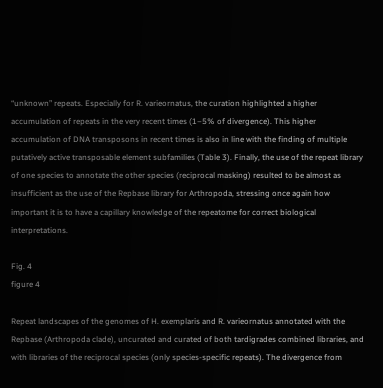“unknown” repeats. Especially for R. varieornatus, the curation highlighted a higher accumulation of repeats in the very recent times (1–5% of divergence). This higher accumulation of DNA transposons in recent times is also in line with the finding of multiple putatively active transposable element subfamilies (Table 3). Finally, the use of the repeat library of one species to annotate the other species (reciprocal masking) resulted to be almost as insufficient as the use of the Repbase library for Arthropoda, stressing once again how important it is to have a capillary knowledge of the repeatome for correct biological interpretations.

Fig. 4
figure 4

Repeat landscapes of the genomes of H. exemplaris and R. varieornatus annotated with the Repbase (Arthropoda clade), uncurated and curated of both tardigrades combined libraries, and with libraries of the reciprocal species (only species-specific repeats). The divergence from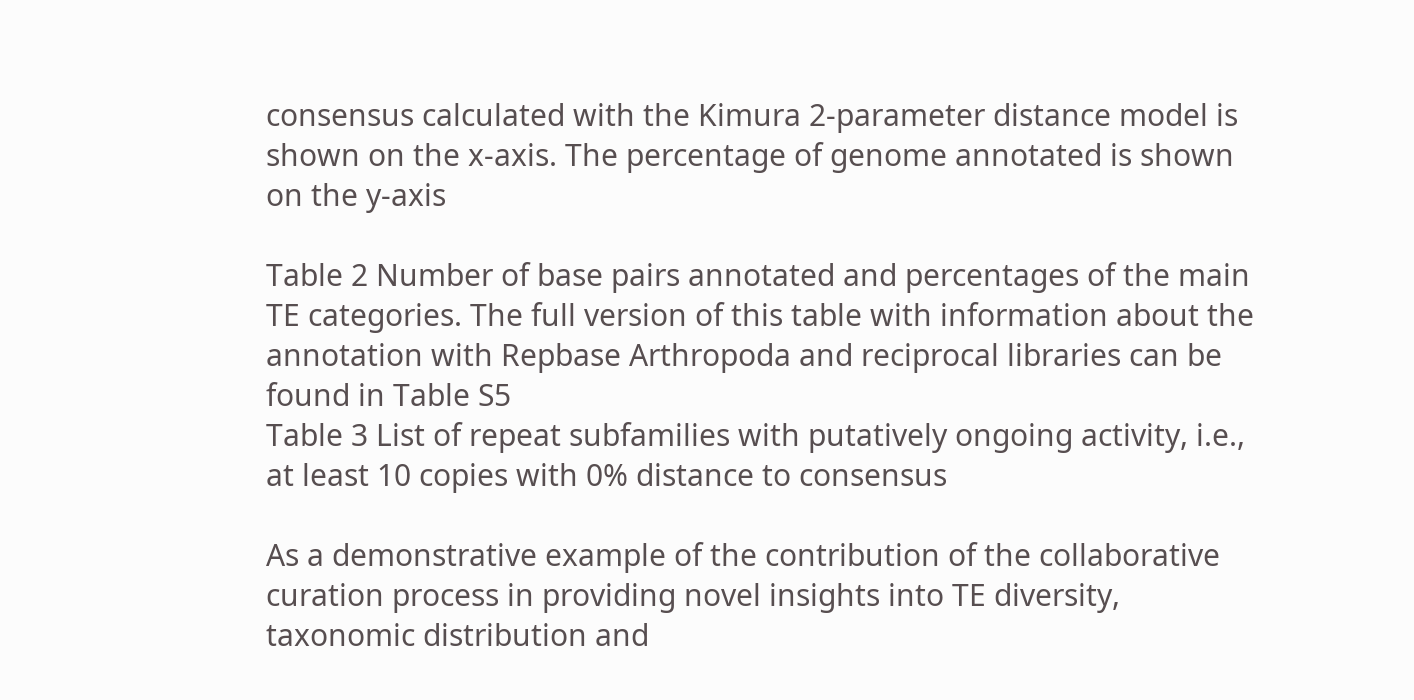consensus calculated with the Kimura 2-parameter distance model is shown on the x-axis. The percentage of genome annotated is shown on the y-axis

Table 2 Number of base pairs annotated and percentages of the main TE categories. The full version of this table with information about the annotation with Repbase Arthropoda and reciprocal libraries can be found in Table S5
Table 3 List of repeat subfamilies with putatively ongoing activity, i.e., at least 10 copies with 0% distance to consensus

As a demonstrative example of the contribution of the collaborative curation process in providing novel insights into TE diversity, taxonomic distribution and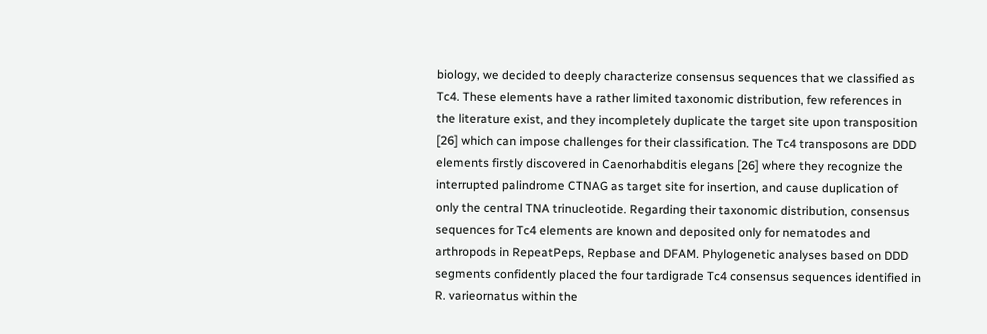biology, we decided to deeply characterize consensus sequences that we classified as Tc4. These elements have a rather limited taxonomic distribution, few references in the literature exist, and they incompletely duplicate the target site upon transposition [26] which can impose challenges for their classification. The Tc4 transposons are DDD elements firstly discovered in Caenorhabditis elegans [26] where they recognize the interrupted palindrome CTNAG as target site for insertion, and cause duplication of only the central TNA trinucleotide. Regarding their taxonomic distribution, consensus sequences for Tc4 elements are known and deposited only for nematodes and arthropods in RepeatPeps, Repbase and DFAM. Phylogenetic analyses based on DDD segments confidently placed the four tardigrade Tc4 consensus sequences identified in R. varieornatus within the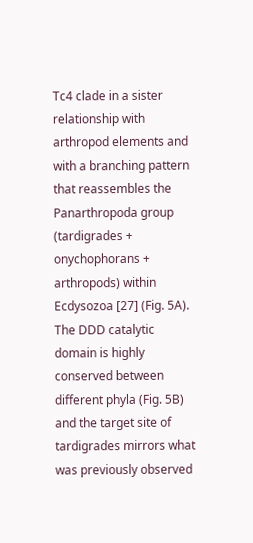Tc4 clade in a sister relationship with arthropod elements and with a branching pattern that reassembles the Panarthropoda group (tardigrades + onychophorans + arthropods) within Ecdysozoa [27] (Fig. 5A). The DDD catalytic domain is highly conserved between different phyla (Fig. 5B) and the target site of tardigrades mirrors what was previously observed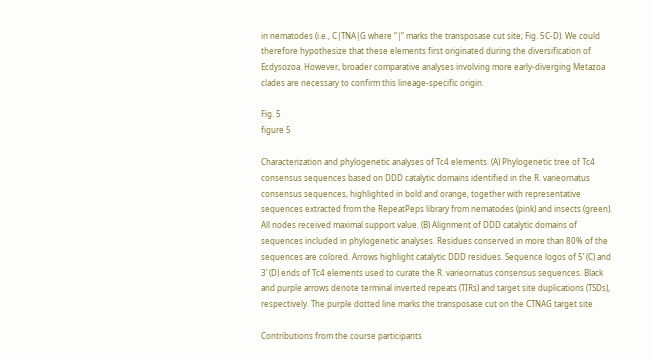in nematodes (i.e., C|TNA|G where “|” marks the transposase cut site; Fig. 5C-D). We could therefore hypothesize that these elements first originated during the diversification of Ecdysozoa. However, broader comparative analyses involving more early-diverging Metazoa clades are necessary to confirm this lineage-specific origin.

Fig. 5
figure 5

Characterization and phylogenetic analyses of Tc4 elements. (A) Phylogenetic tree of Tc4 consensus sequences based on DDD catalytic domains identified in the R. varieornatus consensus sequences, highlighted in bold and orange, together with representative sequences extracted from the RepeatPeps library from nematodes (pink) and insects (green). All nodes received maximal support value. (B) Alignment of DDD catalytic domains of sequences included in phylogenetic analyses. Residues conserved in more than 80% of the sequences are colored. Arrows highlight catalytic DDD residues. Sequence logos of 5’ (C) and 3’ (D) ends of Tc4 elements used to curate the R. varieornatus consensus sequences. Black and purple arrows denote terminal inverted repeats (TIRs) and target site duplications (TSDs), respectively. The purple dotted line marks the transposase cut on the CTNAG target site

Contributions from the course participants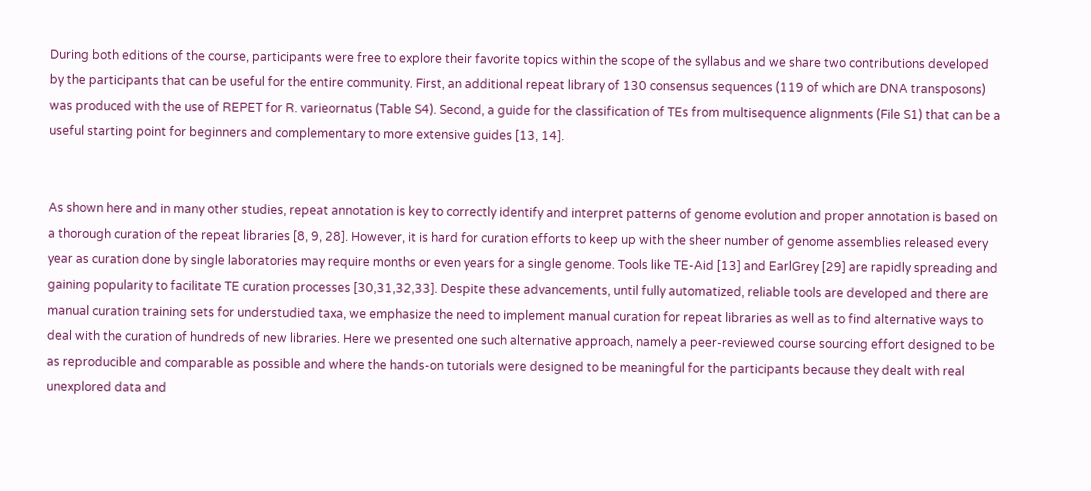During both editions of the course, participants were free to explore their favorite topics within the scope of the syllabus and we share two contributions developed by the participants that can be useful for the entire community. First, an additional repeat library of 130 consensus sequences (119 of which are DNA transposons) was produced with the use of REPET for R. varieornatus (Table S4). Second, a guide for the classification of TEs from multisequence alignments (File S1) that can be a useful starting point for beginners and complementary to more extensive guides [13, 14].


As shown here and in many other studies, repeat annotation is key to correctly identify and interpret patterns of genome evolution and proper annotation is based on a thorough curation of the repeat libraries [8, 9, 28]. However, it is hard for curation efforts to keep up with the sheer number of genome assemblies released every year as curation done by single laboratories may require months or even years for a single genome. Tools like TE-Aid [13] and EarlGrey [29] are rapidly spreading and gaining popularity to facilitate TE curation processes [30,31,32,33]. Despite these advancements, until fully automatized, reliable tools are developed and there are manual curation training sets for understudied taxa, we emphasize the need to implement manual curation for repeat libraries as well as to find alternative ways to deal with the curation of hundreds of new libraries. Here we presented one such alternative approach, namely a peer-reviewed course sourcing effort designed to be as reproducible and comparable as possible and where the hands-on tutorials were designed to be meaningful for the participants because they dealt with real unexplored data and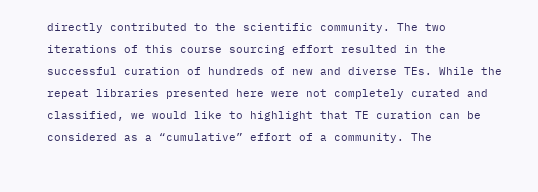directly contributed to the scientific community. The two iterations of this course sourcing effort resulted in the successful curation of hundreds of new and diverse TEs. While the repeat libraries presented here were not completely curated and classified, we would like to highlight that TE curation can be considered as a “cumulative” effort of a community. The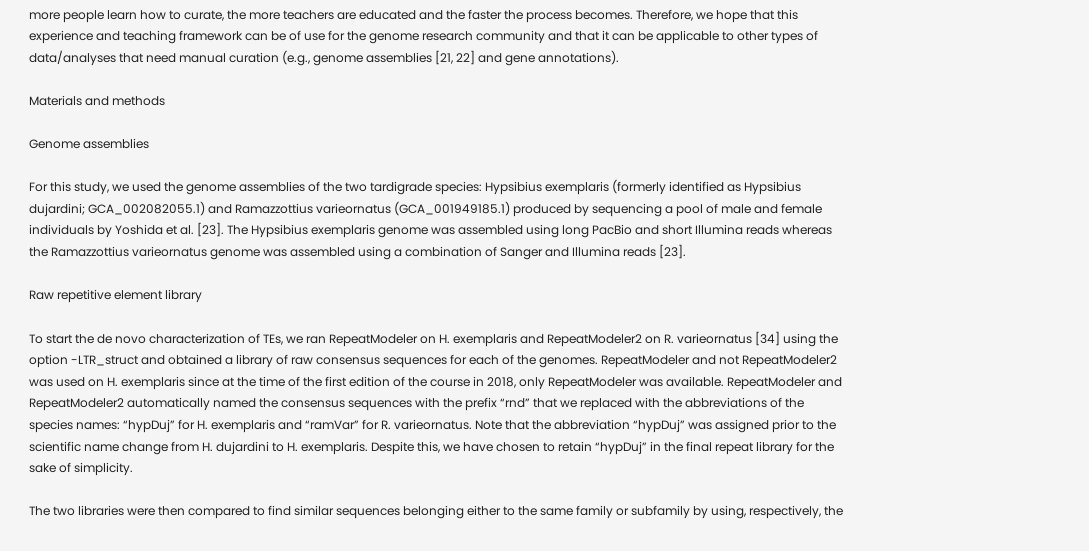more people learn how to curate, the more teachers are educated and the faster the process becomes. Therefore, we hope that this experience and teaching framework can be of use for the genome research community and that it can be applicable to other types of data/analyses that need manual curation (e.g., genome assemblies [21, 22] and gene annotations).

Materials and methods

Genome assemblies

For this study, we used the genome assemblies of the two tardigrade species: Hypsibius exemplaris (formerly identified as Hypsibius dujardini; GCA_002082055.1) and Ramazzottius varieornatus (GCA_001949185.1) produced by sequencing a pool of male and female individuals by Yoshida et al. [23]. The Hypsibius exemplaris genome was assembled using long PacBio and short Illumina reads whereas the Ramazzottius varieornatus genome was assembled using a combination of Sanger and Illumina reads [23].

Raw repetitive element library

To start the de novo characterization of TEs, we ran RepeatModeler on H. exemplaris and RepeatModeler2 on R. varieornatus [34] using the option -LTR_struct and obtained a library of raw consensus sequences for each of the genomes. RepeatModeler and not RepeatModeler2 was used on H. exemplaris since at the time of the first edition of the course in 2018, only RepeatModeler was available. RepeatModeler and RepeatModeler2 automatically named the consensus sequences with the prefix “rnd” that we replaced with the abbreviations of the species names: “hypDuj” for H. exemplaris and “ramVar” for R. varieornatus. Note that the abbreviation “hypDuj” was assigned prior to the scientific name change from H. dujardini to H. exemplaris. Despite this, we have chosen to retain “hypDuj” in the final repeat library for the sake of simplicity.

The two libraries were then compared to find similar sequences belonging either to the same family or subfamily by using, respectively, the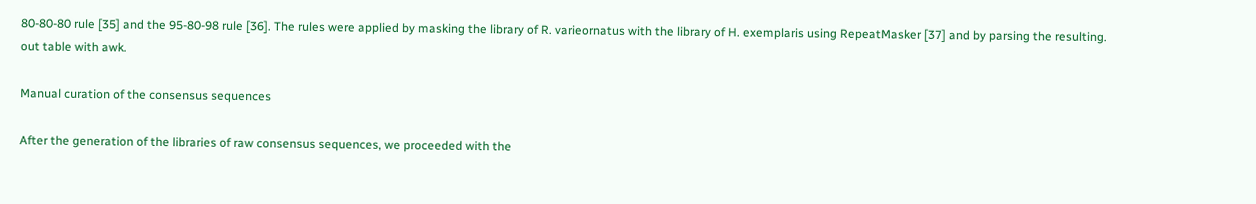80-80-80 rule [35] and the 95-80-98 rule [36]. The rules were applied by masking the library of R. varieornatus with the library of H. exemplaris using RepeatMasker [37] and by parsing the resulting. out table with awk.

Manual curation of the consensus sequences

After the generation of the libraries of raw consensus sequences, we proceeded with the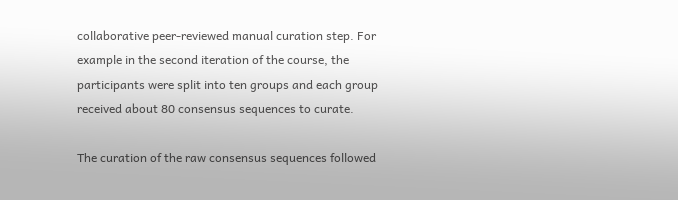collaborative peer-reviewed manual curation step. For example in the second iteration of the course, the participants were split into ten groups and each group received about 80 consensus sequences to curate.

The curation of the raw consensus sequences followed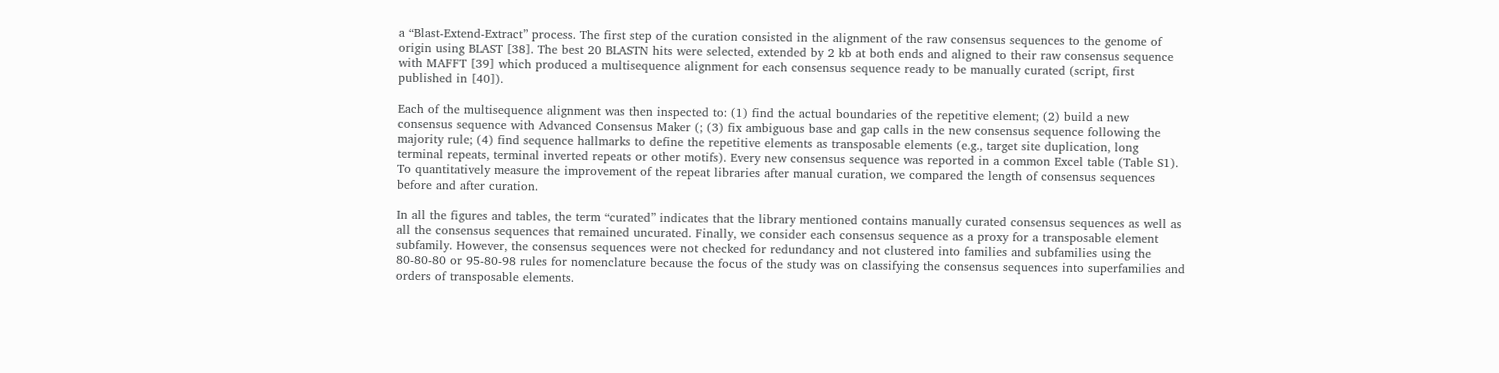a “Blast-Extend-Extract” process. The first step of the curation consisted in the alignment of the raw consensus sequences to the genome of origin using BLAST [38]. The best 20 BLASTN hits were selected, extended by 2 kb at both ends and aligned to their raw consensus sequence with MAFFT [39] which produced a multisequence alignment for each consensus sequence ready to be manually curated (script, first published in [40]).

Each of the multisequence alignment was then inspected to: (1) find the actual boundaries of the repetitive element; (2) build a new consensus sequence with Advanced Consensus Maker (; (3) fix ambiguous base and gap calls in the new consensus sequence following the majority rule; (4) find sequence hallmarks to define the repetitive elements as transposable elements (e.g., target site duplication, long terminal repeats, terminal inverted repeats or other motifs). Every new consensus sequence was reported in a common Excel table (Table S1). To quantitatively measure the improvement of the repeat libraries after manual curation, we compared the length of consensus sequences before and after curation.

In all the figures and tables, the term “curated” indicates that the library mentioned contains manually curated consensus sequences as well as all the consensus sequences that remained uncurated. Finally, we consider each consensus sequence as a proxy for a transposable element subfamily. However, the consensus sequences were not checked for redundancy and not clustered into families and subfamilies using the 80-80-80 or 95-80-98 rules for nomenclature because the focus of the study was on classifying the consensus sequences into superfamilies and orders of transposable elements.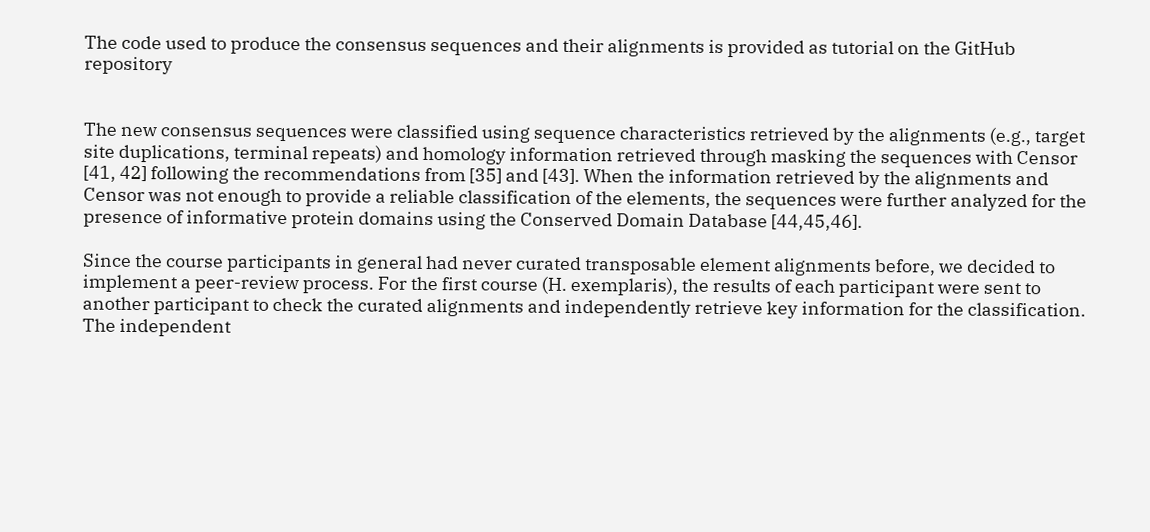The code used to produce the consensus sequences and their alignments is provided as tutorial on the GitHub repository


The new consensus sequences were classified using sequence characteristics retrieved by the alignments (e.g., target site duplications, terminal repeats) and homology information retrieved through masking the sequences with Censor [41, 42] following the recommendations from [35] and [43]. When the information retrieved by the alignments and Censor was not enough to provide a reliable classification of the elements, the sequences were further analyzed for the presence of informative protein domains using the Conserved Domain Database [44,45,46].

Since the course participants in general had never curated transposable element alignments before, we decided to implement a peer-review process. For the first course (H. exemplaris), the results of each participant were sent to another participant to check the curated alignments and independently retrieve key information for the classification. The independent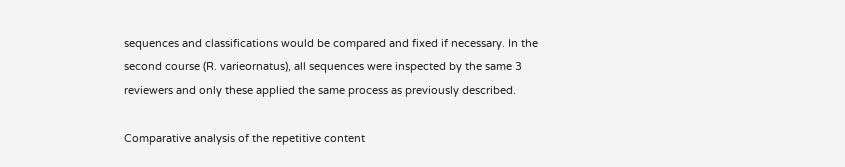sequences and classifications would be compared and fixed if necessary. In the second course (R. varieornatus), all sequences were inspected by the same 3 reviewers and only these applied the same process as previously described.

Comparative analysis of the repetitive content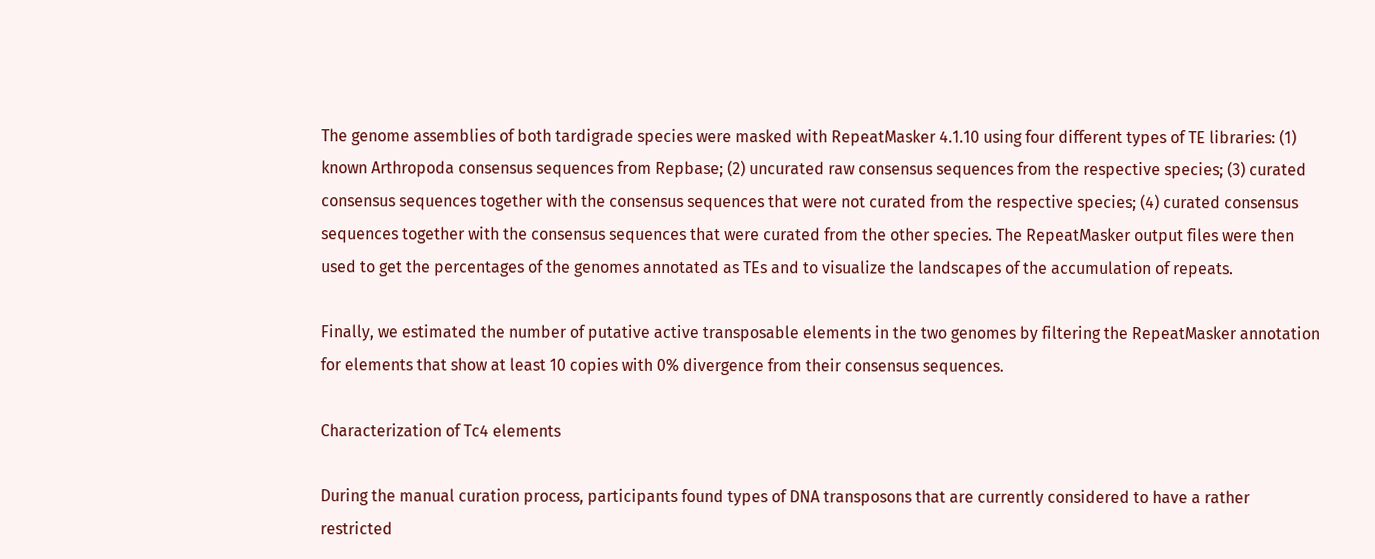The genome assemblies of both tardigrade species were masked with RepeatMasker 4.1.10 using four different types of TE libraries: (1) known Arthropoda consensus sequences from Repbase; (2) uncurated raw consensus sequences from the respective species; (3) curated consensus sequences together with the consensus sequences that were not curated from the respective species; (4) curated consensus sequences together with the consensus sequences that were curated from the other species. The RepeatMasker output files were then used to get the percentages of the genomes annotated as TEs and to visualize the landscapes of the accumulation of repeats.

Finally, we estimated the number of putative active transposable elements in the two genomes by filtering the RepeatMasker annotation for elements that show at least 10 copies with 0% divergence from their consensus sequences.

Characterization of Tc4 elements

During the manual curation process, participants found types of DNA transposons that are currently considered to have a rather restricted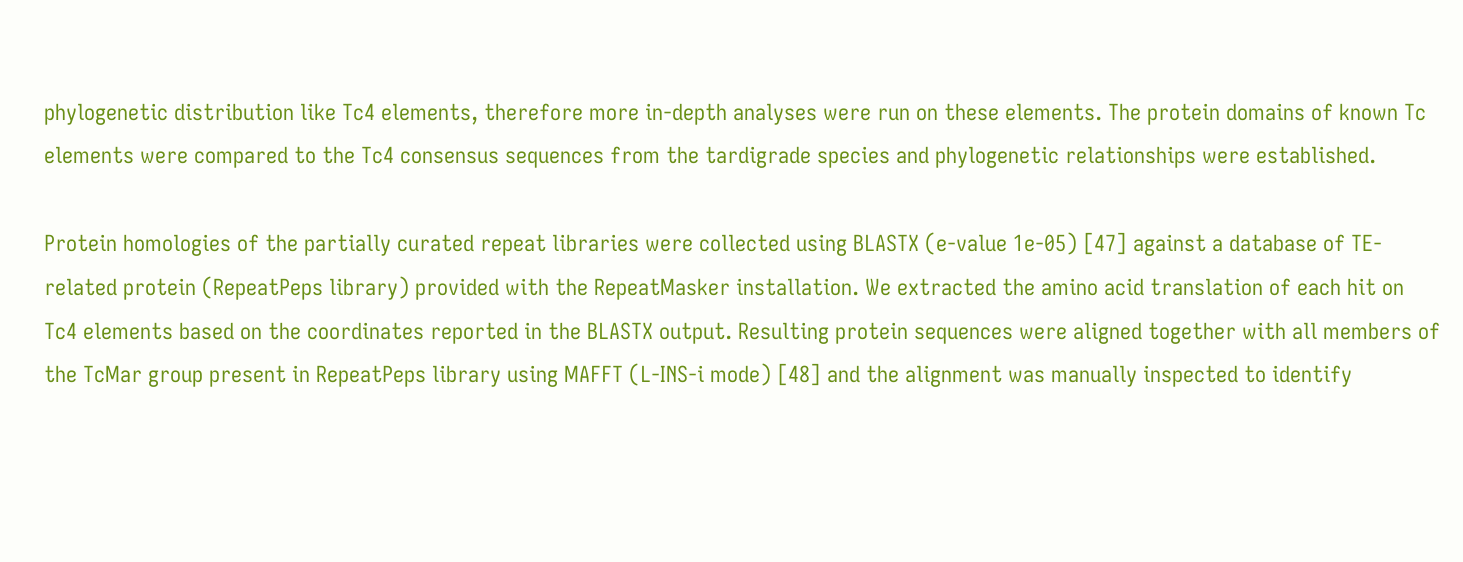phylogenetic distribution like Tc4 elements, therefore more in-depth analyses were run on these elements. The protein domains of known Tc elements were compared to the Tc4 consensus sequences from the tardigrade species and phylogenetic relationships were established.

Protein homologies of the partially curated repeat libraries were collected using BLASTX (e-value 1e-05) [47] against a database of TE-related protein (RepeatPeps library) provided with the RepeatMasker installation. We extracted the amino acid translation of each hit on Tc4 elements based on the coordinates reported in the BLASTX output. Resulting protein sequences were aligned together with all members of the TcMar group present in RepeatPeps library using MAFFT (L-INS-i mode) [48] and the alignment was manually inspected to identify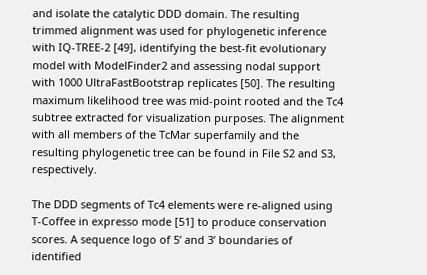and isolate the catalytic DDD domain. The resulting trimmed alignment was used for phylogenetic inference with IQ-TREE-2 [49], identifying the best-fit evolutionary model with ModelFinder2 and assessing nodal support with 1000 UltraFastBootstrap replicates [50]. The resulting maximum likelihood tree was mid-point rooted and the Tc4 subtree extracted for visualization purposes. The alignment with all members of the TcMar superfamily and the resulting phylogenetic tree can be found in File S2 and S3, respectively.

The DDD segments of Tc4 elements were re-aligned using T-Coffee in expresso mode [51] to produce conservation scores. A sequence logo of 5’ and 3’ boundaries of identified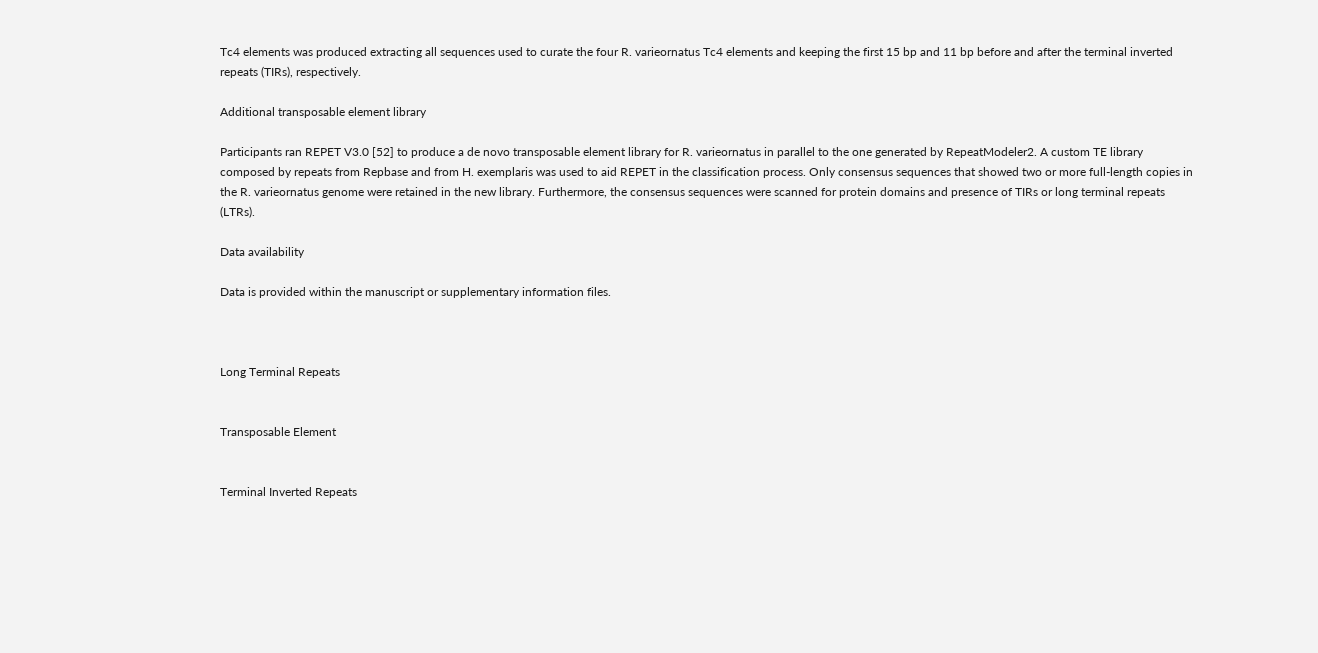Tc4 elements was produced extracting all sequences used to curate the four R. varieornatus Tc4 elements and keeping the first 15 bp and 11 bp before and after the terminal inverted repeats (TIRs), respectively.

Additional transposable element library

Participants ran REPET V3.0 [52] to produce a de novo transposable element library for R. varieornatus in parallel to the one generated by RepeatModeler2. A custom TE library composed by repeats from Repbase and from H. exemplaris was used to aid REPET in the classification process. Only consensus sequences that showed two or more full-length copies in the R. varieornatus genome were retained in the new library. Furthermore, the consensus sequences were scanned for protein domains and presence of TIRs or long terminal repeats (LTRs).

Data availability

Data is provided within the manuscript or supplementary information files.



Long Terminal Repeats


Transposable Element


Terminal Inverted Repeats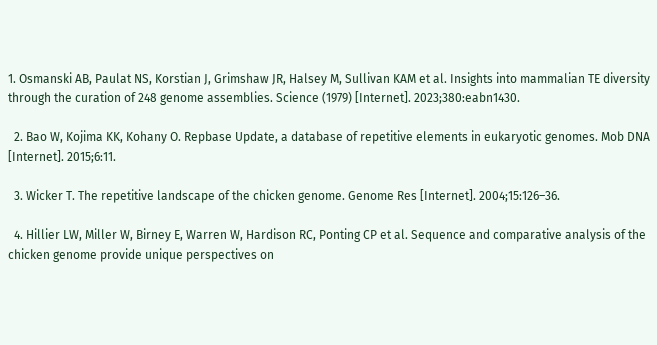1. Osmanski AB, Paulat NS, Korstian J, Grimshaw JR, Halsey M, Sullivan KAM et al. Insights into mammalian TE diversity through the curation of 248 genome assemblies. Science (1979) [Internet]. 2023;380:eabn1430.

  2. Bao W, Kojima KK, Kohany O. Repbase Update, a database of repetitive elements in eukaryotic genomes. Mob DNA [Internet]. 2015;6:11.

  3. Wicker T. The repetitive landscape of the chicken genome. Genome Res [Internet]. 2004;15:126–36.

  4. Hillier LW, Miller W, Birney E, Warren W, Hardison RC, Ponting CP et al. Sequence and comparative analysis of the chicken genome provide unique perspectives on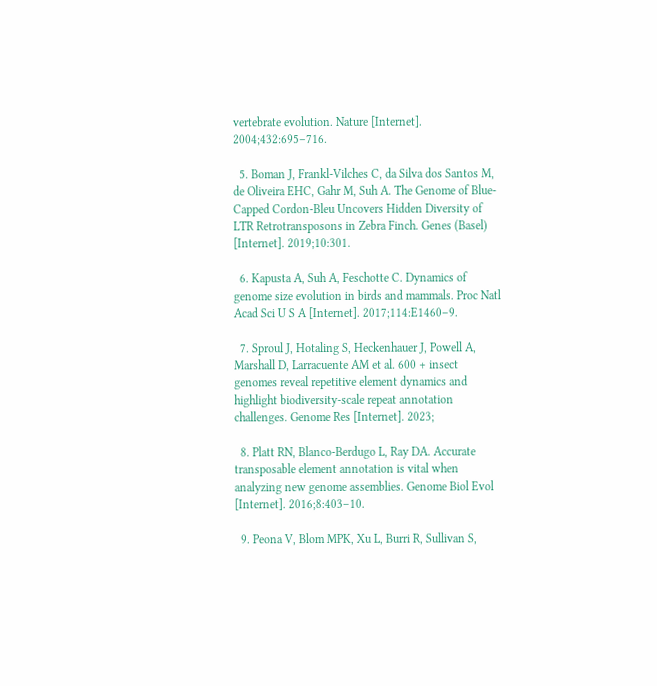vertebrate evolution. Nature [Internet]. 2004;432:695–716.

  5. Boman J, Frankl-Vilches C, da Silva dos Santos M, de Oliveira EHC, Gahr M, Suh A. The Genome of Blue-Capped Cordon-Bleu Uncovers Hidden Diversity of LTR Retrotransposons in Zebra Finch. Genes (Basel) [Internet]. 2019;10:301.

  6. Kapusta A, Suh A, Feschotte C. Dynamics of genome size evolution in birds and mammals. Proc Natl Acad Sci U S A [Internet]. 2017;114:E1460–9.

  7. Sproul J, Hotaling S, Heckenhauer J, Powell A, Marshall D, Larracuente AM et al. 600 + insect genomes reveal repetitive element dynamics and highlight biodiversity-scale repeat annotation challenges. Genome Res [Internet]. 2023;

  8. Platt RN, Blanco-Berdugo L, Ray DA. Accurate transposable element annotation is vital when analyzing new genome assemblies. Genome Biol Evol [Internet]. 2016;8:403–10.

  9. Peona V, Blom MPK, Xu L, Burri R, Sullivan S,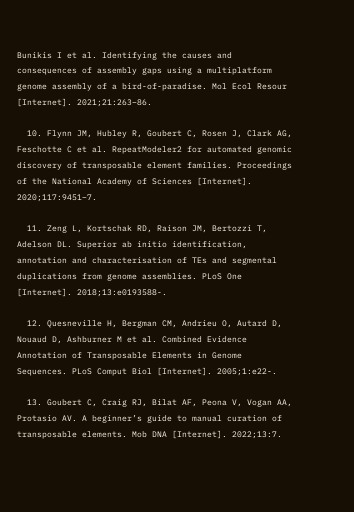Bunikis I et al. Identifying the causes and consequences of assembly gaps using a multiplatform genome assembly of a bird-of-paradise. Mol Ecol Resour [Internet]. 2021;21:263–86.

  10. Flynn JM, Hubley R, Goubert C, Rosen J, Clark AG, Feschotte C et al. RepeatModeler2 for automated genomic discovery of transposable element families. Proceedings of the National Academy of Sciences [Internet]. 2020;117:9451–7.

  11. Zeng L, Kortschak RD, Raison JM, Bertozzi T, Adelson DL. Superior ab initio identification, annotation and characterisation of TEs and segmental duplications from genome assemblies. PLoS One [Internet]. 2018;13:e0193588-.

  12. Quesneville H, Bergman CM, Andrieu O, Autard D, Nouaud D, Ashburner M et al. Combined Evidence Annotation of Transposable Elements in Genome Sequences. PLoS Comput Biol [Internet]. 2005;1:e22-.

  13. Goubert C, Craig RJ, Bilat AF, Peona V, Vogan AA, Protasio AV. A beginner’s guide to manual curation of transposable elements. Mob DNA [Internet]. 2022;13:7.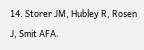14. Storer JM, Hubley R, Rosen J, Smit AFA.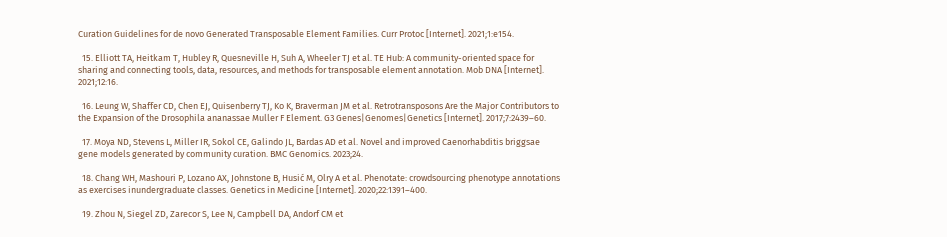Curation Guidelines for de novo Generated Transposable Element Families. Curr Protoc [Internet]. 2021;1:e154.

  15. Elliott TA, Heitkam T, Hubley R, Quesneville H, Suh A, Wheeler TJ et al. TE Hub: A community-oriented space for sharing and connecting tools, data, resources, and methods for transposable element annotation. Mob DNA [Internet]. 2021;12:16.

  16. Leung W, Shaffer CD, Chen EJ, Quisenberry TJ, Ko K, Braverman JM et al. Retrotransposons Are the Major Contributors to the Expansion of the Drosophila ananassae Muller F Element. G3 Genes|Genomes|Genetics [Internet]. 2017;7:2439–60.

  17. Moya ND, Stevens L, Miller IR, Sokol CE, Galindo JL, Bardas AD et al. Novel and improved Caenorhabditis briggsae gene models generated by community curation. BMC Genomics. 2023;24.

  18. Chang WH, Mashouri P, Lozano AX, Johnstone B, Husić M, Olry A et al. Phenotate: crowdsourcing phenotype annotations as exercises inundergraduate classes. Genetics in Medicine [Internet]. 2020;22:1391–400.

  19. Zhou N, Siegel ZD, Zarecor S, Lee N, Campbell DA, Andorf CM et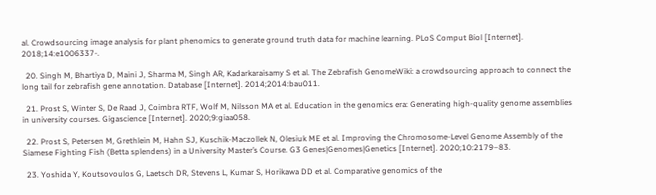al. Crowdsourcing image analysis for plant phenomics to generate ground truth data for machine learning. PLoS Comput Biol [Internet]. 2018;14:e1006337-.

  20. Singh M, Bhartiya D, Maini J, Sharma M, Singh AR, Kadarkaraisamy S et al. The Zebrafish GenomeWiki: a crowdsourcing approach to connect the long tail for zebrafish gene annotation. Database [Internet]. 2014;2014:bau011.

  21. Prost S, Winter S, De Raad J, Coimbra RTF, Wolf M, Nilsson MA et al. Education in the genomics era: Generating high-quality genome assemblies in university courses. Gigascience [Internet]. 2020;9:giaa058.

  22. Prost S, Petersen M, Grethlein M, Hahn SJ, Kuschik-Maczollek N, Olesiuk ME et al. Improving the Chromosome-Level Genome Assembly of the Siamese Fighting Fish (Betta splendens) in a University Master’s Course. G3 Genes|Genomes|Genetics [Internet]. 2020;10:2179–83.

  23. Yoshida Y, Koutsovoulos G, Laetsch DR, Stevens L, Kumar S, Horikawa DD et al. Comparative genomics of the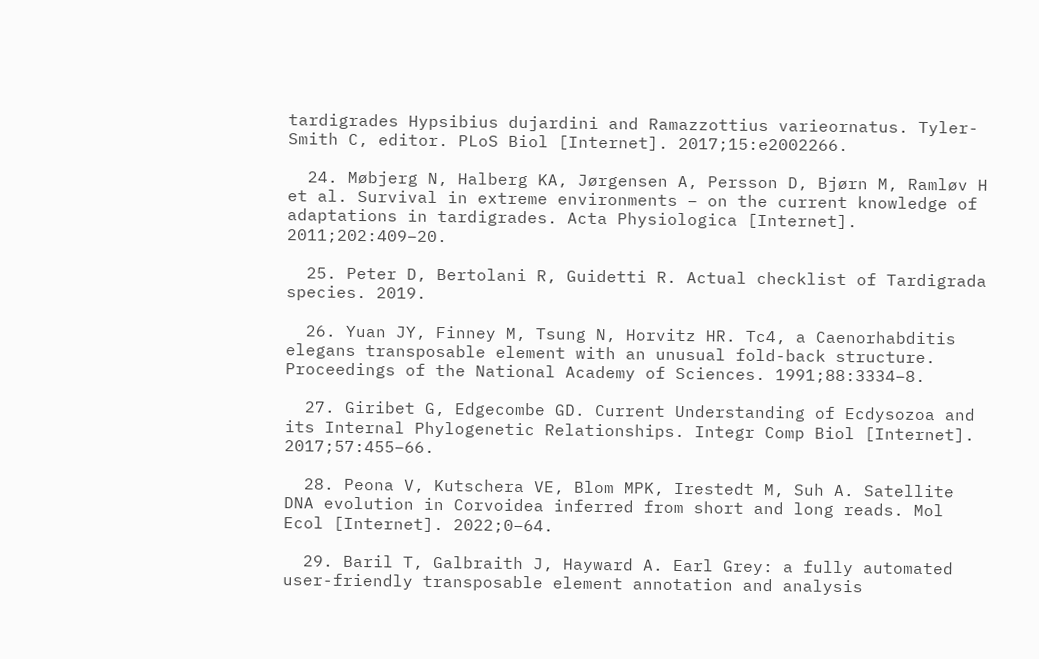tardigrades Hypsibius dujardini and Ramazzottius varieornatus. Tyler-Smith C, editor. PLoS Biol [Internet]. 2017;15:e2002266.

  24. Møbjerg N, Halberg KA, Jørgensen A, Persson D, Bjørn M, Ramløv H et al. Survival in extreme environments – on the current knowledge of adaptations in tardigrades. Acta Physiologica [Internet]. 2011;202:409–20.

  25. Peter D, Bertolani R, Guidetti R. Actual checklist of Tardigrada species. 2019.

  26. Yuan JY, Finney M, Tsung N, Horvitz HR. Tc4, a Caenorhabditis elegans transposable element with an unusual fold-back structure. Proceedings of the National Academy of Sciences. 1991;88:3334–8.

  27. Giribet G, Edgecombe GD. Current Understanding of Ecdysozoa and its Internal Phylogenetic Relationships. Integr Comp Biol [Internet]. 2017;57:455–66.

  28. Peona V, Kutschera VE, Blom MPK, Irestedt M, Suh A. Satellite DNA evolution in Corvoidea inferred from short and long reads. Mol Ecol [Internet]. 2022;0–64.

  29. Baril T, Galbraith J, Hayward A. Earl Grey: a fully automated user-friendly transposable element annotation and analysis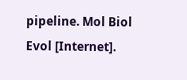pipeline. Mol Biol Evol [Internet].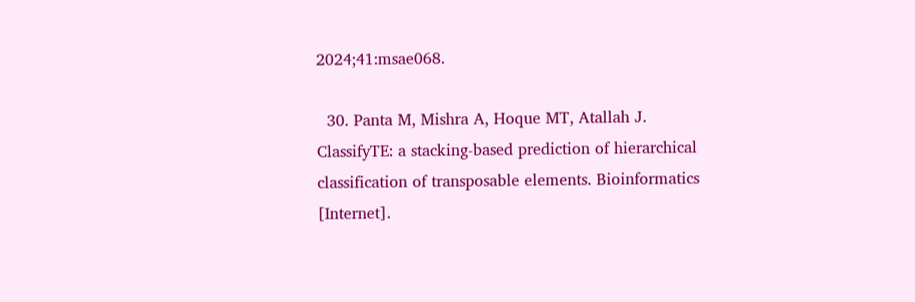2024;41:msae068.

  30. Panta M, Mishra A, Hoque MT, Atallah J. ClassifyTE: a stacking-based prediction of hierarchical classification of transposable elements. Bioinformatics [Internet].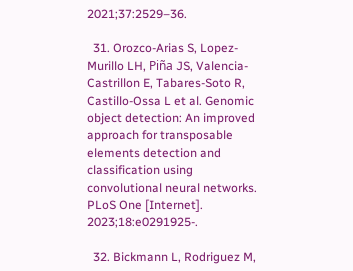2021;37:2529–36.

  31. Orozco-Arias S, Lopez-Murillo LH, Piña JS, Valencia-Castrillon E, Tabares-Soto R, Castillo-Ossa L et al. Genomic object detection: An improved approach for transposable elements detection and classification using convolutional neural networks. PLoS One [Internet]. 2023;18:e0291925-.

  32. Bickmann L, Rodriguez M,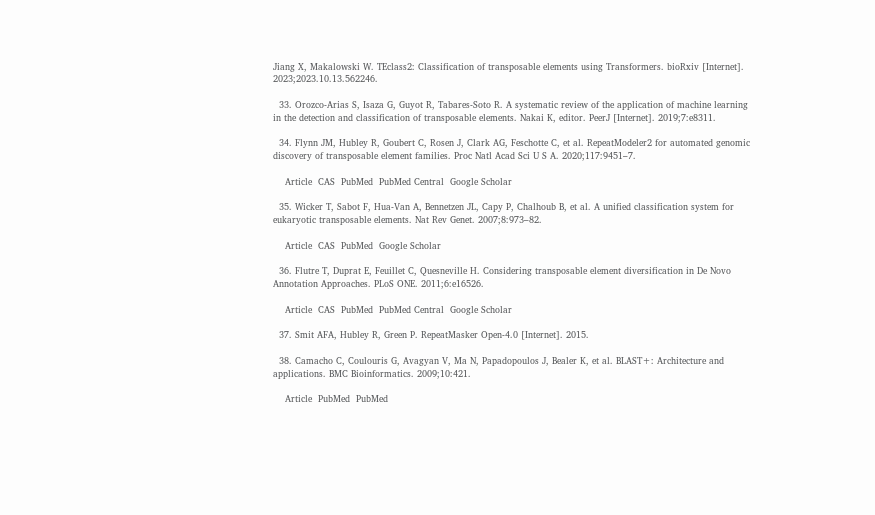Jiang X, Makalowski W. TEclass2: Classification of transposable elements using Transformers. bioRxiv [Internet]. 2023;2023.10.13.562246.

  33. Orozco-Arias S, Isaza G, Guyot R, Tabares-Soto R. A systematic review of the application of machine learning in the detection and classification of transposable elements. Nakai K, editor. PeerJ [Internet]. 2019;7:e8311.

  34. Flynn JM, Hubley R, Goubert C, Rosen J, Clark AG, Feschotte C, et al. RepeatModeler2 for automated genomic discovery of transposable element families. Proc Natl Acad Sci U S A. 2020;117:9451–7.

    Article  CAS  PubMed  PubMed Central  Google Scholar

  35. Wicker T, Sabot F, Hua-Van A, Bennetzen JL, Capy P, Chalhoub B, et al. A unified classification system for eukaryotic transposable elements. Nat Rev Genet. 2007;8:973–82.

    Article  CAS  PubMed  Google Scholar

  36. Flutre T, Duprat E, Feuillet C, Quesneville H. Considering transposable element diversification in De Novo Annotation Approaches. PLoS ONE. 2011;6:e16526.

    Article  CAS  PubMed  PubMed Central  Google Scholar

  37. Smit AFA, Hubley R, Green P. RepeatMasker Open-4.0 [Internet]. 2015.

  38. Camacho C, Coulouris G, Avagyan V, Ma N, Papadopoulos J, Bealer K, et al. BLAST+: Architecture and applications. BMC Bioinformatics. 2009;10:421.

    Article  PubMed  PubMed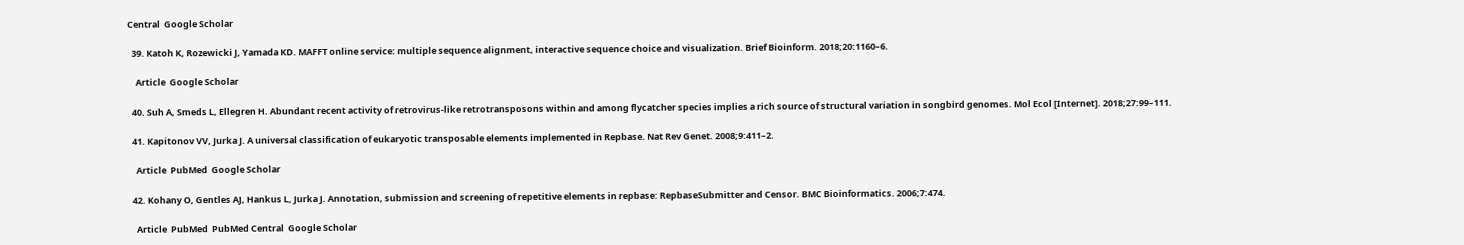Central  Google Scholar

  39. Katoh K, Rozewicki J, Yamada KD. MAFFT online service: multiple sequence alignment, interactive sequence choice and visualization. Brief Bioinform. 2018;20:1160–6.

    Article  Google Scholar

  40. Suh A, Smeds L, Ellegren H. Abundant recent activity of retrovirus-like retrotransposons within and among flycatcher species implies a rich source of structural variation in songbird genomes. Mol Ecol [Internet]. 2018;27:99–111.

  41. Kapitonov VV, Jurka J. A universal classification of eukaryotic transposable elements implemented in Repbase. Nat Rev Genet. 2008;9:411–2.

    Article  PubMed  Google Scholar

  42. Kohany O, Gentles AJ, Hankus L, Jurka J. Annotation, submission and screening of repetitive elements in repbase: RepbaseSubmitter and Censor. BMC Bioinformatics. 2006;7:474.

    Article  PubMed  PubMed Central  Google Scholar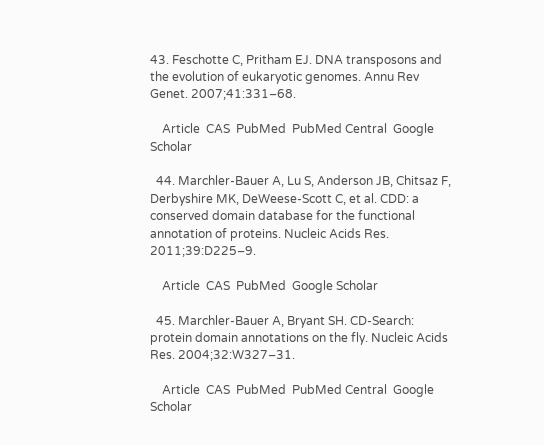43. Feschotte C, Pritham EJ. DNA transposons and the evolution of eukaryotic genomes. Annu Rev Genet. 2007;41:331–68.

    Article  CAS  PubMed  PubMed Central  Google Scholar

  44. Marchler-Bauer A, Lu S, Anderson JB, Chitsaz F, Derbyshire MK, DeWeese-Scott C, et al. CDD: a conserved domain database for the functional annotation of proteins. Nucleic Acids Res. 2011;39:D225–9.

    Article  CAS  PubMed  Google Scholar

  45. Marchler-Bauer A, Bryant SH. CD-Search: protein domain annotations on the fly. Nucleic Acids Res. 2004;32:W327–31.

    Article  CAS  PubMed  PubMed Central  Google Scholar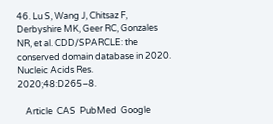46. Lu S, Wang J, Chitsaz F, Derbyshire MK, Geer RC, Gonzales NR, et al. CDD/SPARCLE: the conserved domain database in 2020. Nucleic Acids Res. 2020;48:D265–8.

    Article  CAS  PubMed  Google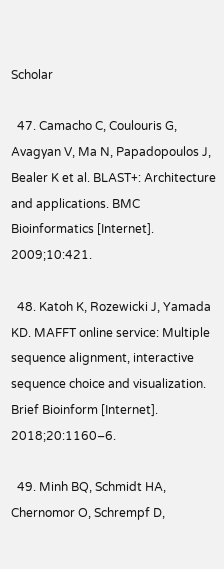Scholar

  47. Camacho C, Coulouris G, Avagyan V, Ma N, Papadopoulos J, Bealer K et al. BLAST+: Architecture and applications. BMC Bioinformatics [Internet]. 2009;10:421.

  48. Katoh K, Rozewicki J, Yamada KD. MAFFT online service: Multiple sequence alignment, interactive sequence choice and visualization. Brief Bioinform [Internet]. 2018;20:1160–6.

  49. Minh BQ, Schmidt HA, Chernomor O, Schrempf D,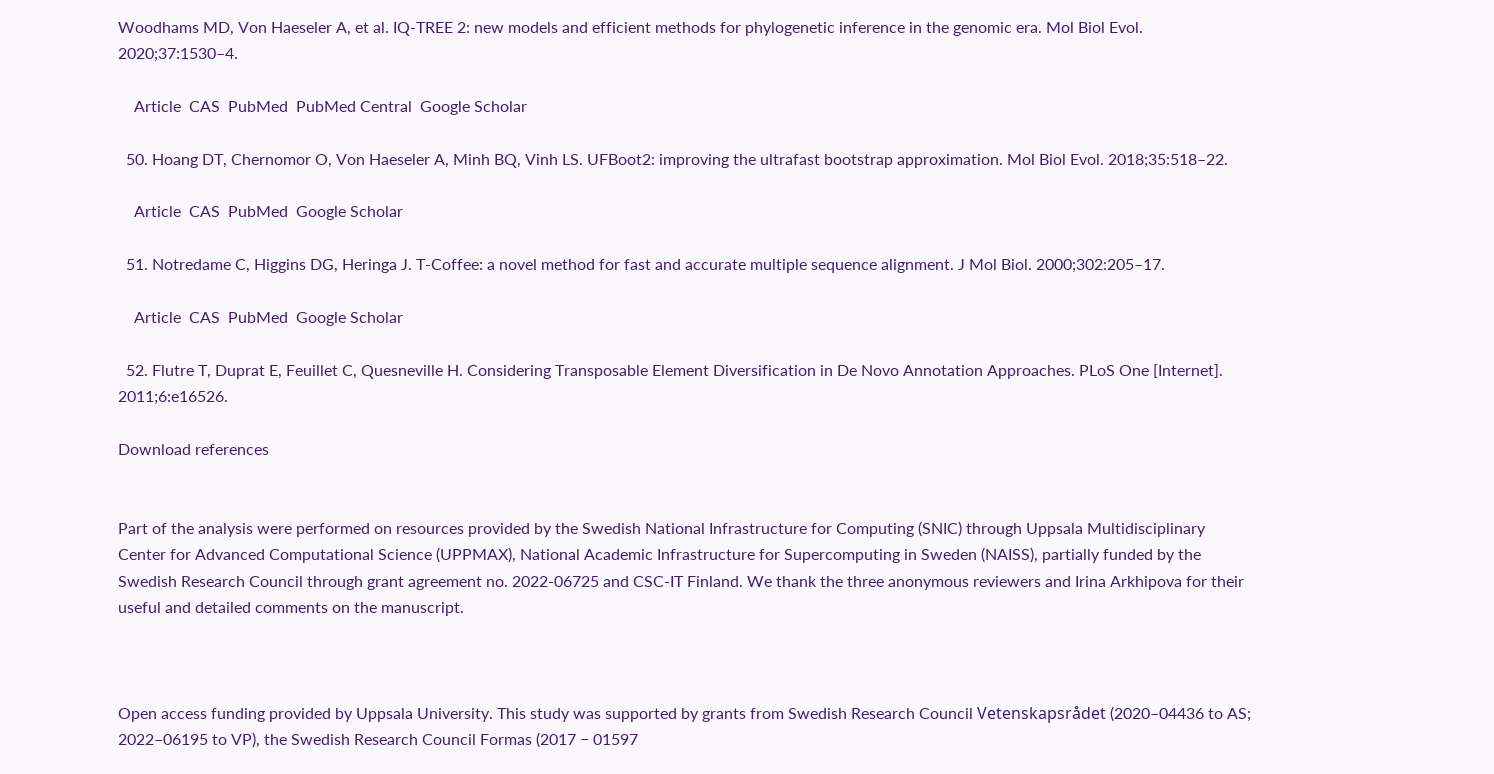Woodhams MD, Von Haeseler A, et al. IQ-TREE 2: new models and efficient methods for phylogenetic inference in the genomic era. Mol Biol Evol. 2020;37:1530–4.

    Article  CAS  PubMed  PubMed Central  Google Scholar

  50. Hoang DT, Chernomor O, Von Haeseler A, Minh BQ, Vinh LS. UFBoot2: improving the ultrafast bootstrap approximation. Mol Biol Evol. 2018;35:518–22.

    Article  CAS  PubMed  Google Scholar

  51. Notredame C, Higgins DG, Heringa J. T-Coffee: a novel method for fast and accurate multiple sequence alignment. J Mol Biol. 2000;302:205–17.

    Article  CAS  PubMed  Google Scholar

  52. Flutre T, Duprat E, Feuillet C, Quesneville H. Considering Transposable Element Diversification in De Novo Annotation Approaches. PLoS One [Internet]. 2011;6:e16526.

Download references


Part of the analysis were performed on resources provided by the Swedish National Infrastructure for Computing (SNIC) through Uppsala Multidisciplinary Center for Advanced Computational Science (UPPMAX), National Academic Infrastructure for Supercomputing in Sweden (NAISS), partially funded by the Swedish Research Council through grant agreement no. 2022-06725 and CSC-IT Finland. We thank the three anonymous reviewers and Irina Arkhipova for their useful and detailed comments on the manuscript.



Open access funding provided by Uppsala University. This study was supported by grants from Swedish Research Council Vetenskapsrådet (2020–04436 to AS; 2022–06195 to VP), the Swedish Research Council Formas (2017 − 01597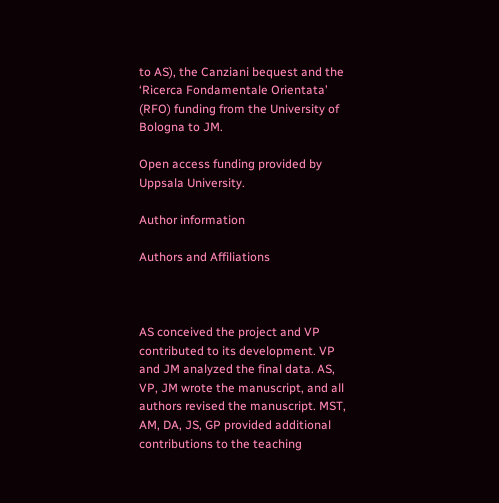to AS), the Canziani bequest and the ‘Ricerca Fondamentale Orientata’ (RFO) funding from the University of Bologna to JM.

Open access funding provided by Uppsala University.

Author information

Authors and Affiliations



AS conceived the project and VP contributed to its development. VP and JM analyzed the final data. AS, VP, JM wrote the manuscript, and all authors revised the manuscript. MST, AM, DA, JS, GP provided additional contributions to the teaching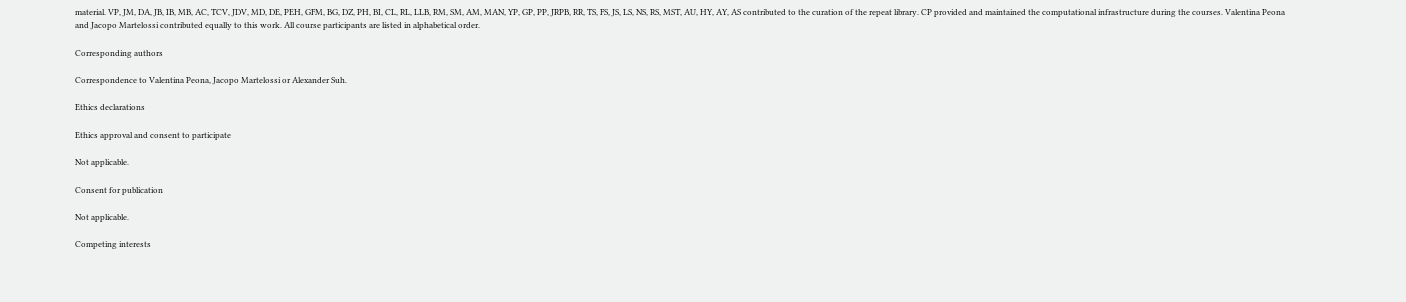material. VP, JM, DA, JB, IB, MB, AC, TCV, JDV, MD, DE, PEH, GFM, BG, DZ, PH, BI, CL, RL, LLB, RM, SM, AM, MAN, YP, GP, PP, JRPB, RR, TS, FS, JS, LS, NS, RS, MST, AU, HY, AY, AS contributed to the curation of the repeat library. CP provided and maintained the computational infrastructure during the courses. Valentina Peona and Jacopo Martelossi contributed equally to this work. All course participants are listed in alphabetical order.

Corresponding authors

Correspondence to Valentina Peona, Jacopo Martelossi or Alexander Suh.

Ethics declarations

Ethics approval and consent to participate

Not applicable.

Consent for publication

Not applicable.

Competing interests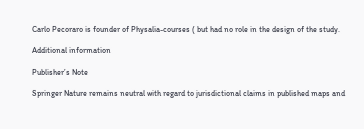Carlo Pecoraro is founder of Physalia-courses ( but had no role in the design of the study.

Additional information

Publisher’s Note

Springer Nature remains neutral with regard to jurisdictional claims in published maps and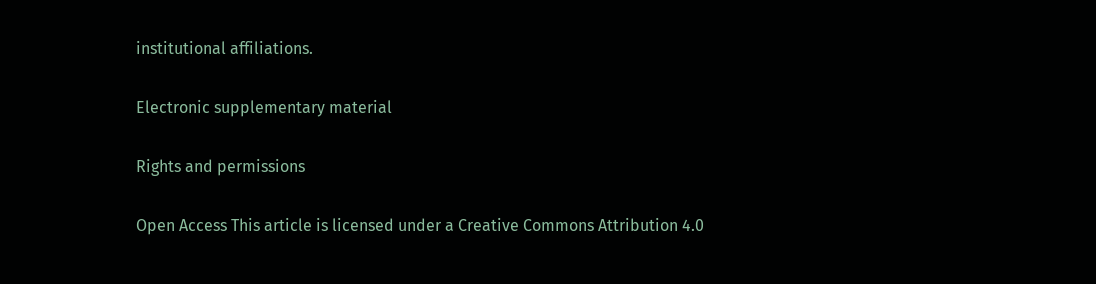institutional affiliations.

Electronic supplementary material

Rights and permissions

Open Access This article is licensed under a Creative Commons Attribution 4.0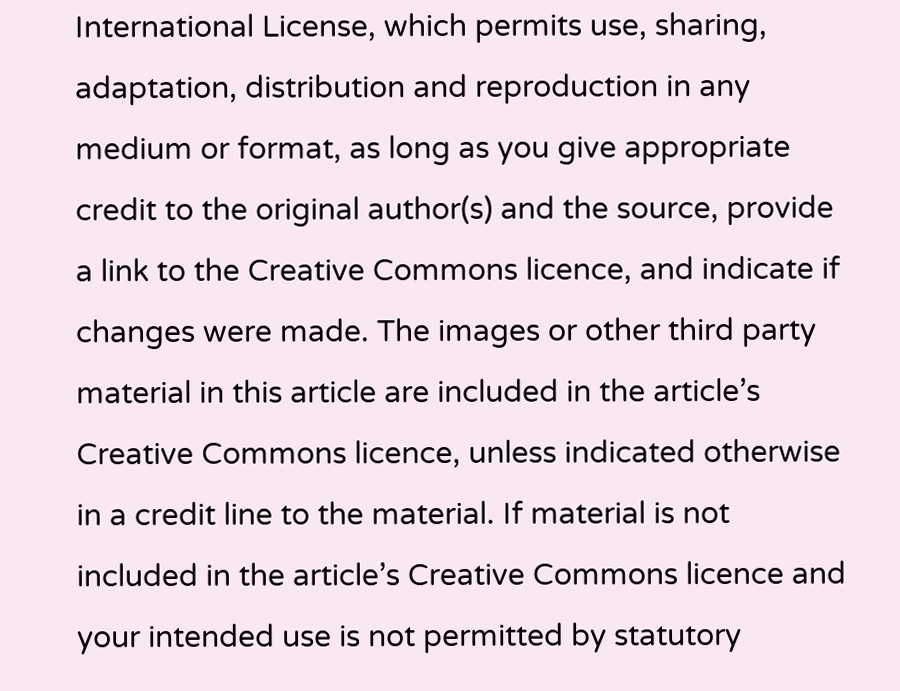International License, which permits use, sharing, adaptation, distribution and reproduction in any medium or format, as long as you give appropriate credit to the original author(s) and the source, provide a link to the Creative Commons licence, and indicate if changes were made. The images or other third party material in this article are included in the article’s Creative Commons licence, unless indicated otherwise in a credit line to the material. If material is not included in the article’s Creative Commons licence and your intended use is not permitted by statutory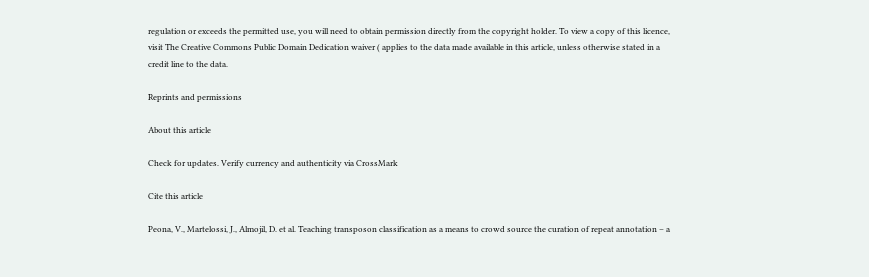regulation or exceeds the permitted use, you will need to obtain permission directly from the copyright holder. To view a copy of this licence, visit The Creative Commons Public Domain Dedication waiver ( applies to the data made available in this article, unless otherwise stated in a credit line to the data.

Reprints and permissions

About this article

Check for updates. Verify currency and authenticity via CrossMark

Cite this article

Peona, V., Martelossi, J., Almojil, D. et al. Teaching transposon classification as a means to crowd source the curation of repeat annotation – a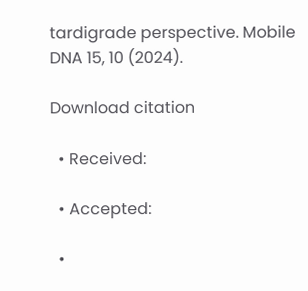tardigrade perspective. Mobile DNA 15, 10 (2024).

Download citation

  • Received:

  • Accepted:

  •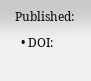Published:

  • DOI: